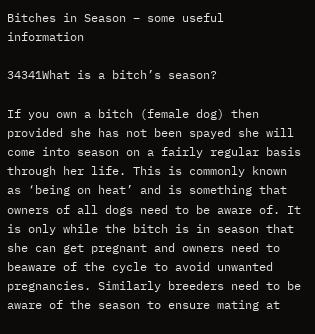Bitches in Season – some useful information

34341What is a bitch’s season?

If you own a bitch (female dog) then provided she has not been spayed she will come into season on a fairly regular basis through her life. This is commonly known as ‘being on heat’ and is something that owners of all dogs need to be aware of. It is only while the bitch is in season that she can get pregnant and owners need to beaware of the cycle to avoid unwanted pregnancies. Similarly breeders need to be aware of the season to ensure mating at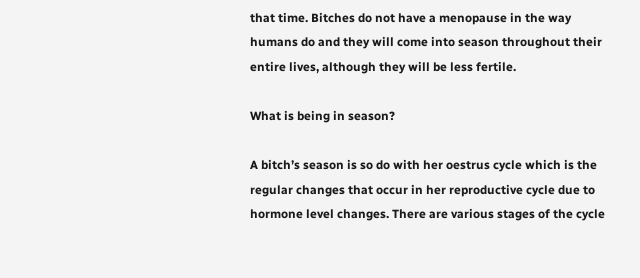that time. Bitches do not have a menopause in the way humans do and they will come into season throughout their entire lives, although they will be less fertile.

What is being in season?

A bitch’s season is so do with her oestrus cycle which is the regular changes that occur in her reproductive cycle due to hormone level changes. There are various stages of the cycle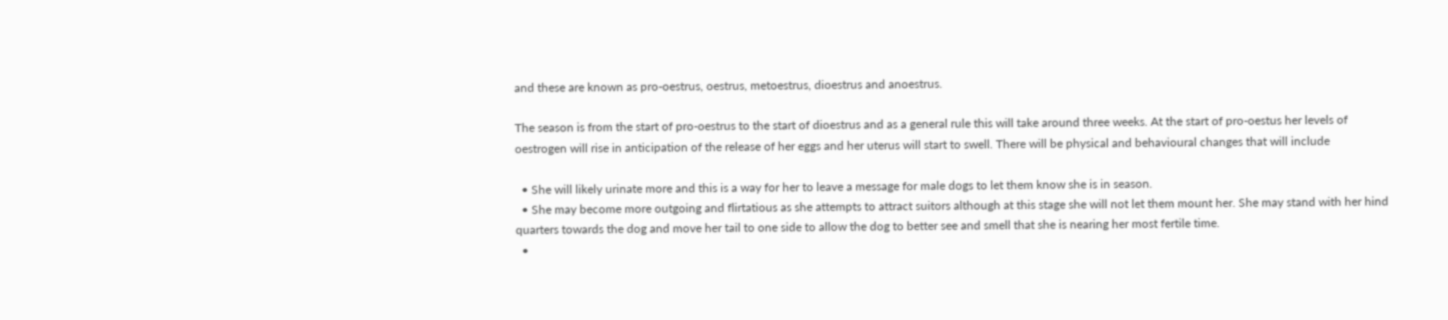and these are known as pro-oestrus, oestrus, metoestrus, dioestrus and anoestrus.

The season is from the start of pro-oestrus to the start of dioestrus and as a general rule this will take around three weeks. At the start of pro-oestus her levels of oestrogen will rise in anticipation of the release of her eggs and her uterus will start to swell. There will be physical and behavioural changes that will include

  • She will likely urinate more and this is a way for her to leave a message for male dogs to let them know she is in season.
  • She may become more outgoing and flirtatious as she attempts to attract suitors although at this stage she will not let them mount her. She may stand with her hind quarters towards the dog and move her tail to one side to allow the dog to better see and smell that she is nearing her most fertile time.
  •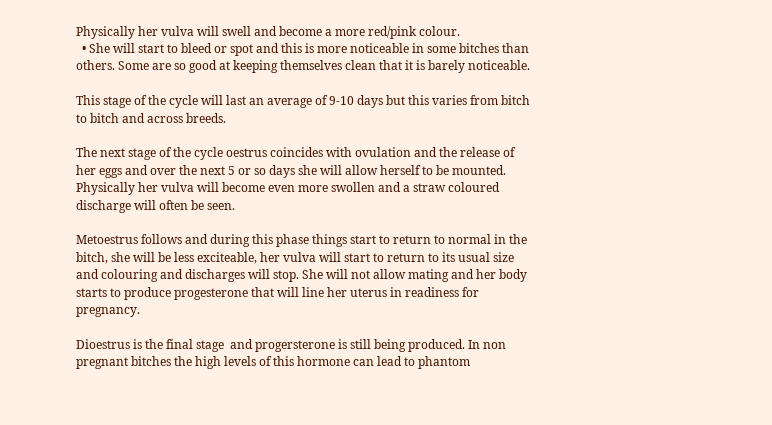Physically her vulva will swell and become a more red/pink colour.
  • She will start to bleed or spot and this is more noticeable in some bitches than others. Some are so good at keeping themselves clean that it is barely noticeable.

This stage of the cycle will last an average of 9-10 days but this varies from bitch to bitch and across breeds.

The next stage of the cycle oestrus coincides with ovulation and the release of her eggs and over the next 5 or so days she will allow herself to be mounted. Physically her vulva will become even more swollen and a straw coloured discharge will often be seen.

Metoestrus follows and during this phase things start to return to normal in the bitch, she will be less exciteable, her vulva will start to return to its usual size and colouring and discharges will stop. She will not allow mating and her body starts to produce progesterone that will line her uterus in readiness for pregnancy.

Dioestrus is the final stage  and progersterone is still being produced. In non pregnant bitches the high levels of this hormone can lead to phantom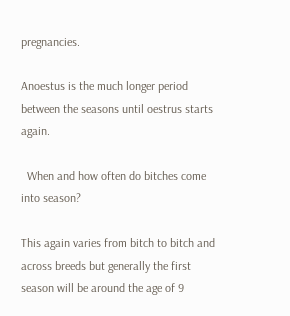pregnancies.

Anoestus is the much longer period between the seasons until oestrus starts again.

  When and how often do bitches come into season?

This again varies from bitch to bitch and across breeds but generally the first season will be around the age of 9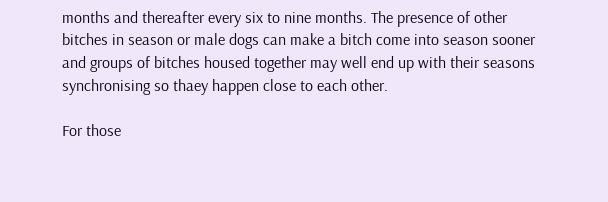months and thereafter every six to nine months. The presence of other bitches in season or male dogs can make a bitch come into season sooner and groups of bitches housed together may well end up with their seasons synchronising so thaey happen close to each other.

For those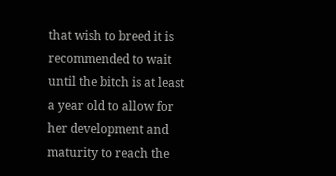that wish to breed it is recommended to wait until the bitch is at least a year old to allow for her development and maturity to reach the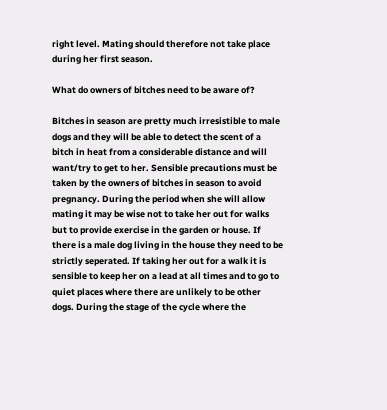right level. Mating should therefore not take place during her first season.

What do owners of bitches need to be aware of?

Bitches in season are pretty much irresistible to male dogs and they will be able to detect the scent of a bitch in heat from a considerable distance and will want/try to get to her. Sensible precautions must be taken by the owners of bitches in season to avoid pregnancy. During the period when she will allow mating it may be wise not to take her out for walks but to provide exercise in the garden or house. If there is a male dog living in the house they need to be strictly seperated. If taking her out for a walk it is sensible to keep her on a lead at all times and to go to quiet places where there are unlikely to be other dogs. During the stage of the cycle where the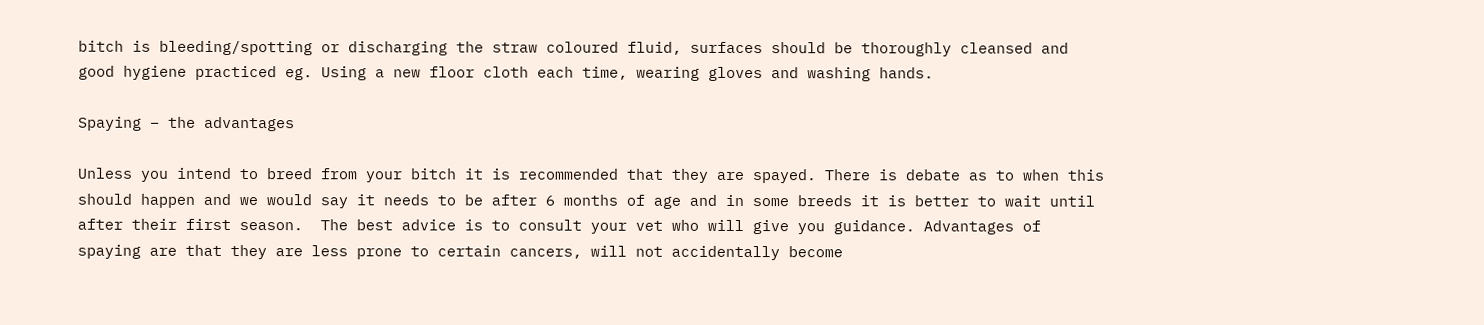bitch is bleeding/spotting or discharging the straw coloured fluid, surfaces should be thoroughly cleansed and good hygiene practiced eg. Using a new floor cloth each time, wearing gloves and washing hands.

Spaying – the advantages

Unless you intend to breed from your bitch it is recommended that they are spayed. There is debate as to when this should happen and we would say it needs to be after 6 months of age and in some breeds it is better to wait until after their first season.  The best advice is to consult your vet who will give you guidance. Advantages of spaying are that they are less prone to certain cancers, will not accidentally become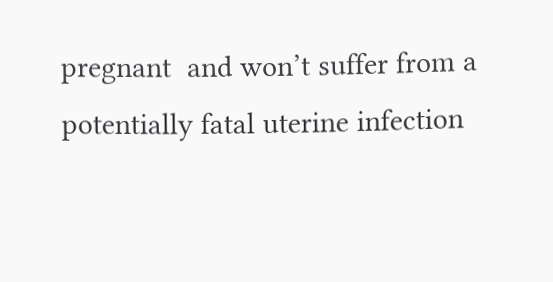pregnant  and won’t suffer from a potentially fatal uterine infection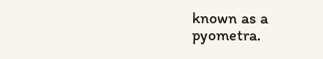known as a pyometra.